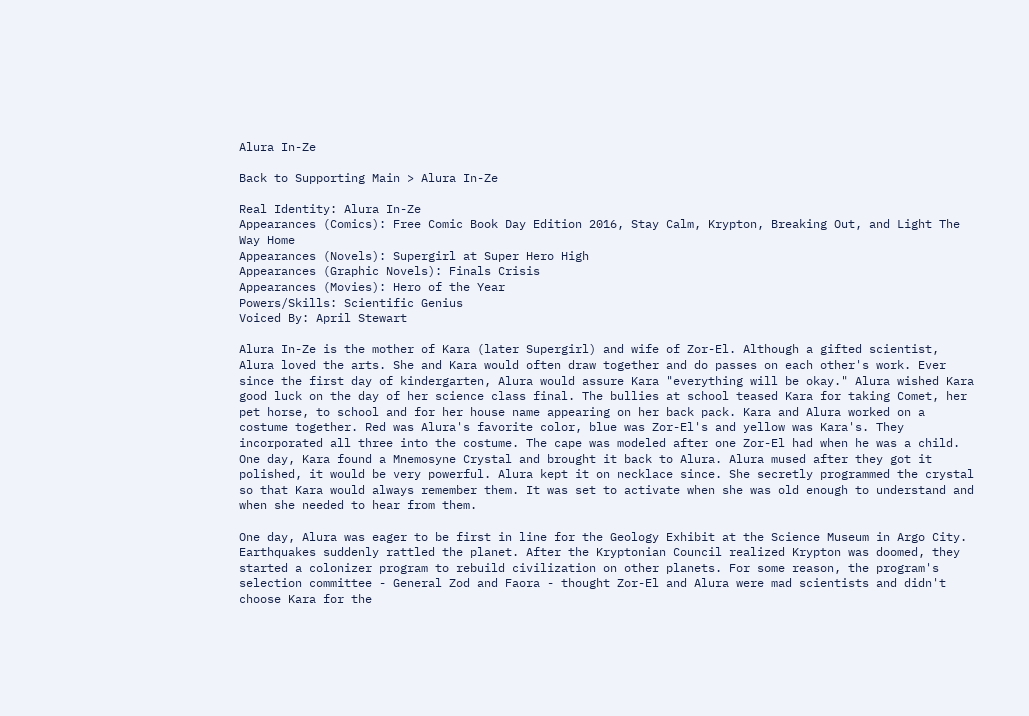Alura In-Ze

Back to Supporting Main > Alura In-Ze

Real Identity: Alura In-Ze
Appearances (Comics): Free Comic Book Day Edition 2016, Stay Calm, Krypton, Breaking Out, and Light The Way Home
Appearances (Novels): Supergirl at Super Hero High
Appearances (Graphic Novels): Finals Crisis
Appearances (Movies): Hero of the Year
Powers/Skills: Scientific Genius
Voiced By: April Stewart

Alura In-Ze is the mother of Kara (later Supergirl) and wife of Zor-El. Although a gifted scientist, Alura loved the arts. She and Kara would often draw together and do passes on each other's work. Ever since the first day of kindergarten, Alura would assure Kara "everything will be okay." Alura wished Kara good luck on the day of her science class final. The bullies at school teased Kara for taking Comet, her pet horse, to school and for her house name appearing on her back pack. Kara and Alura worked on a costume together. Red was Alura's favorite color, blue was Zor-El's and yellow was Kara's. They incorporated all three into the costume. The cape was modeled after one Zor-El had when he was a child. One day, Kara found a Mnemosyne Crystal and brought it back to Alura. Alura mused after they got it polished, it would be very powerful. Alura kept it on necklace since. She secretly programmed the crystal so that Kara would always remember them. It was set to activate when she was old enough to understand and when she needed to hear from them.

One day, Alura was eager to be first in line for the Geology Exhibit at the Science Museum in Argo City. Earthquakes suddenly rattled the planet. After the Kryptonian Council realized Krypton was doomed, they started a colonizer program to rebuild civilization on other planets. For some reason, the program's selection committee - General Zod and Faora - thought Zor-El and Alura were mad scientists and didn't choose Kara for the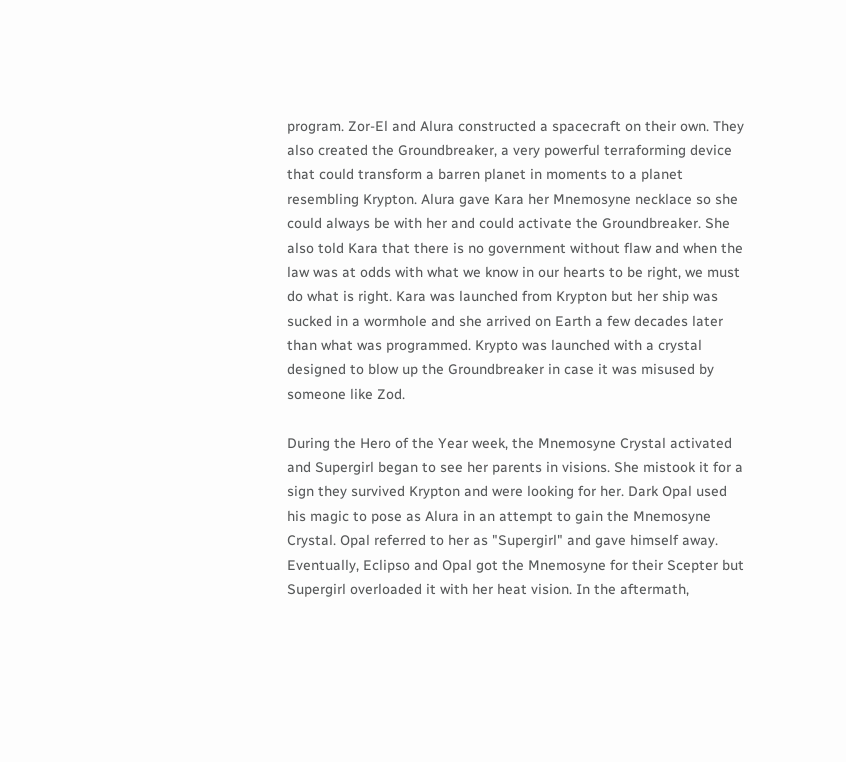program. Zor-El and Alura constructed a spacecraft on their own. They also created the Groundbreaker, a very powerful terraforming device that could transform a barren planet in moments to a planet resembling Krypton. Alura gave Kara her Mnemosyne necklace so she could always be with her and could activate the Groundbreaker. She also told Kara that there is no government without flaw and when the law was at odds with what we know in our hearts to be right, we must do what is right. Kara was launched from Krypton but her ship was sucked in a wormhole and she arrived on Earth a few decades later than what was programmed. Krypto was launched with a crystal designed to blow up the Groundbreaker in case it was misused by someone like Zod.

During the Hero of the Year week, the Mnemosyne Crystal activated and Supergirl began to see her parents in visions. She mistook it for a sign they survived Krypton and were looking for her. Dark Opal used his magic to pose as Alura in an attempt to gain the Mnemosyne Crystal. Opal referred to her as "Supergirl" and gave himself away. Eventually, Eclipso and Opal got the Mnemosyne for their Scepter but Supergirl overloaded it with her heat vision. In the aftermath,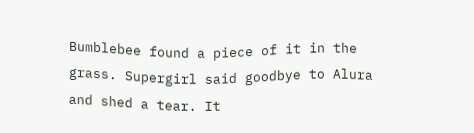Bumblebee found a piece of it in the grass. Supergirl said goodbye to Alura and shed a tear. It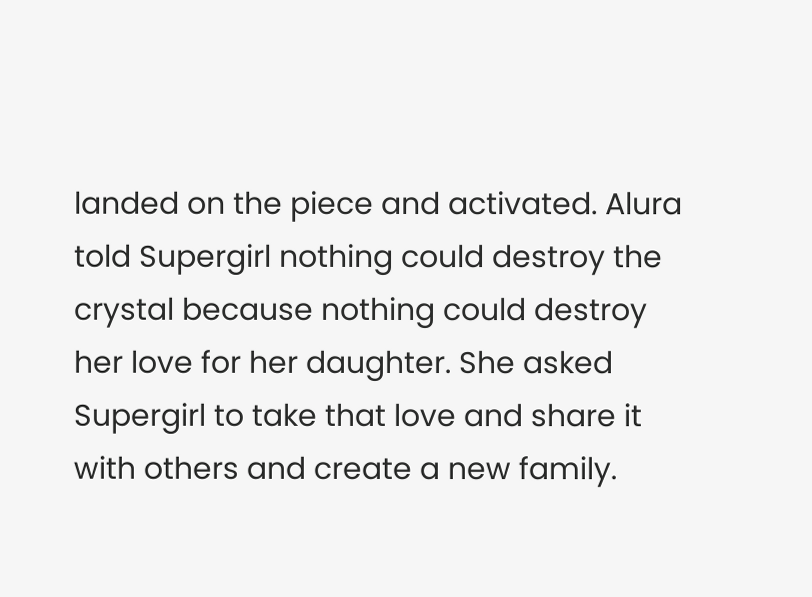landed on the piece and activated. Alura told Supergirl nothing could destroy the crystal because nothing could destroy her love for her daughter. She asked Supergirl to take that love and share it with others and create a new family.